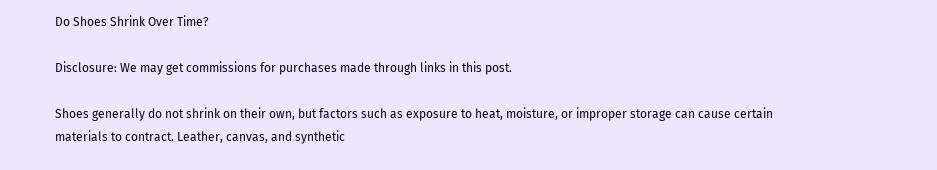Do Shoes Shrink Over Time?

Disclosure: We may get commissions for purchases made through links in this post.

Shoes generally do not shrink on their own, but factors such as exposure to heat, moisture, or improper storage can cause certain materials to contract. Leather, canvas, and synthetic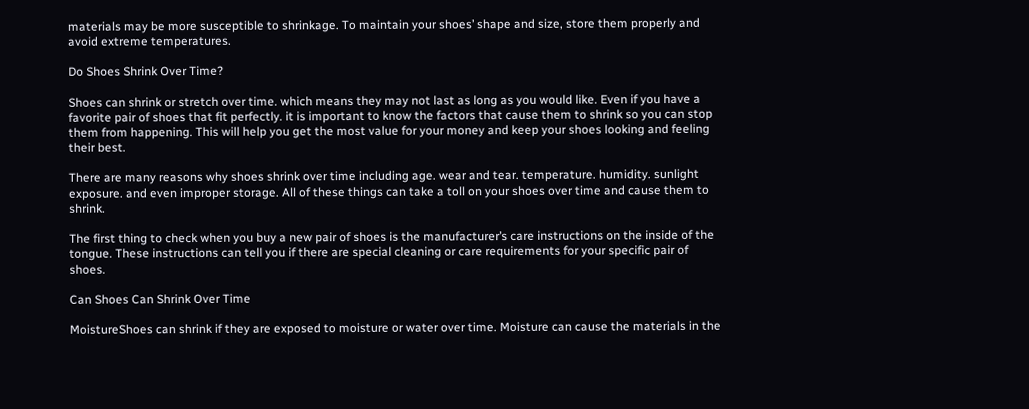materials may be more susceptible to shrinkage. To maintain your shoes’ shape and size, store them properly and avoid extreme temperatures.

Do Shoes Shrink Over Time?

Shoes can shrink or stretch over time. which means they may not last as long as you would like. Even if you have a favorite pair of shoes that fit perfectly. it is important to know the factors that cause them to shrink so you can stop them from happening. This will help you get the most value for your money and keep your shoes looking and feeling their best.

There are many reasons why shoes shrink over time including age. wear and tear. temperature. humidity. sunlight exposure. and even improper storage. All of these things can take a toll on your shoes over time and cause them to shrink.

The first thing to check when you buy a new pair of shoes is the manufacturer’s care instructions on the inside of the tongue. These instructions can tell you if there are special cleaning or care requirements for your specific pair of shoes.

Can Shoes Can Shrink Over Time

MoistureShoes can shrink if they are exposed to moisture or water over time. Moisture can cause the materials in the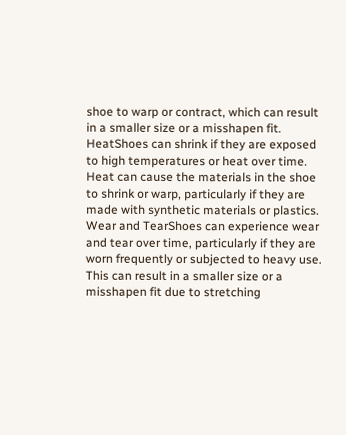shoe to warp or contract, which can result in a smaller size or a misshapen fit.
HeatShoes can shrink if they are exposed to high temperatures or heat over time. Heat can cause the materials in the shoe to shrink or warp, particularly if they are made with synthetic materials or plastics.
Wear and TearShoes can experience wear and tear over time, particularly if they are worn frequently or subjected to heavy use. This can result in a smaller size or a misshapen fit due to stretching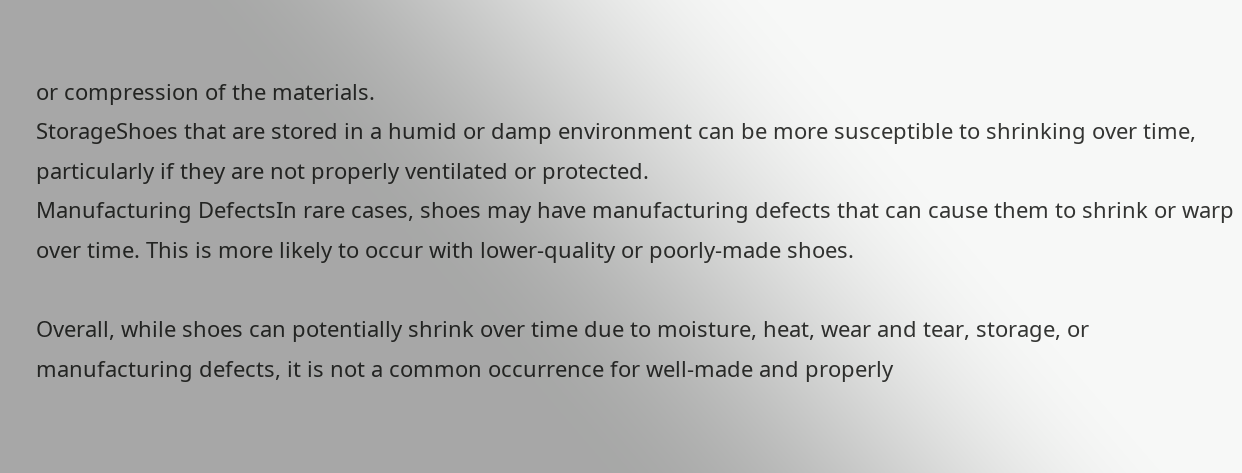or compression of the materials.
StorageShoes that are stored in a humid or damp environment can be more susceptible to shrinking over time, particularly if they are not properly ventilated or protected.
Manufacturing DefectsIn rare cases, shoes may have manufacturing defects that can cause them to shrink or warp over time. This is more likely to occur with lower-quality or poorly-made shoes.

Overall, while shoes can potentially shrink over time due to moisture, heat, wear and tear, storage, or manufacturing defects, it is not a common occurrence for well-made and properly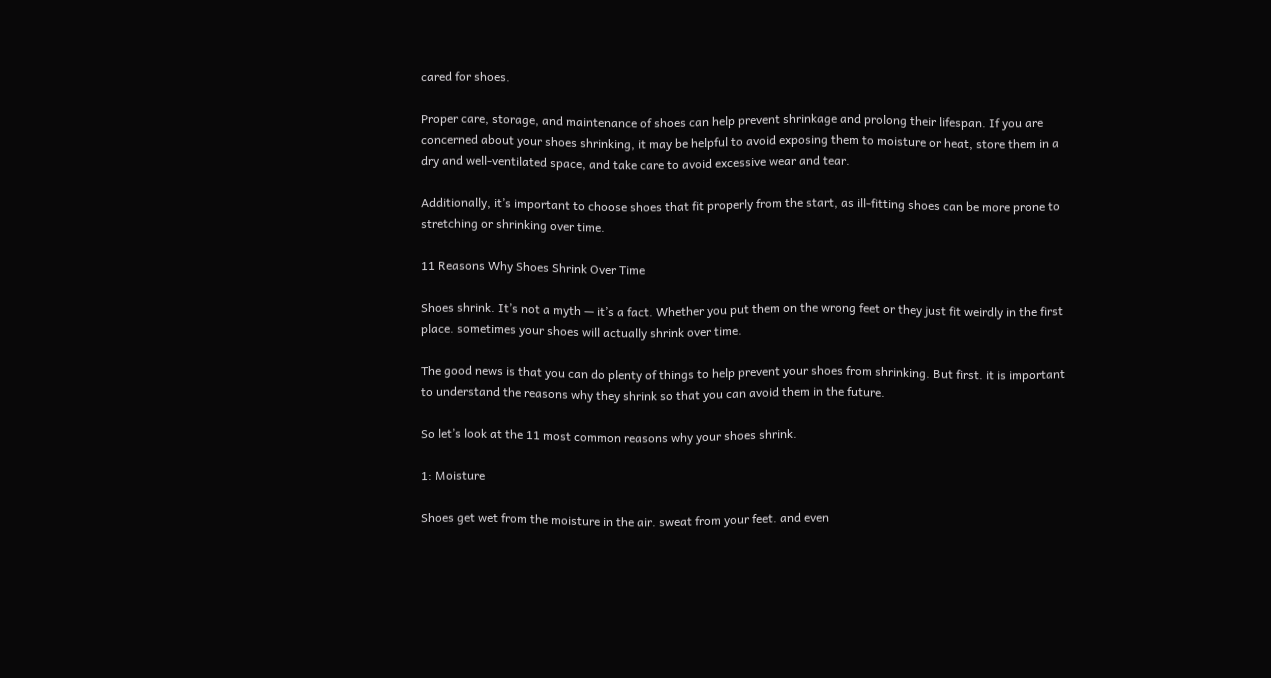cared for shoes.

Proper care, storage, and maintenance of shoes can help prevent shrinkage and prolong their lifespan. If you are concerned about your shoes shrinking, it may be helpful to avoid exposing them to moisture or heat, store them in a dry and well-ventilated space, and take care to avoid excessive wear and tear.

Additionally, it’s important to choose shoes that fit properly from the start, as ill-fitting shoes can be more prone to stretching or shrinking over time.

11 Reasons Why Shoes Shrink Over Time

Shoes shrink. It’s not a myth — it’s a fact. Whether you put them on the wrong feet or they just fit weirdly in the first place. sometimes your shoes will actually shrink over time.

The good news is that you can do plenty of things to help prevent your shoes from shrinking. But first. it is important to understand the reasons why they shrink so that you can avoid them in the future.

So let’s look at the 11 most common reasons why your shoes shrink.

1: Moisture

Shoes get wet from the moisture in the air. sweat from your feet. and even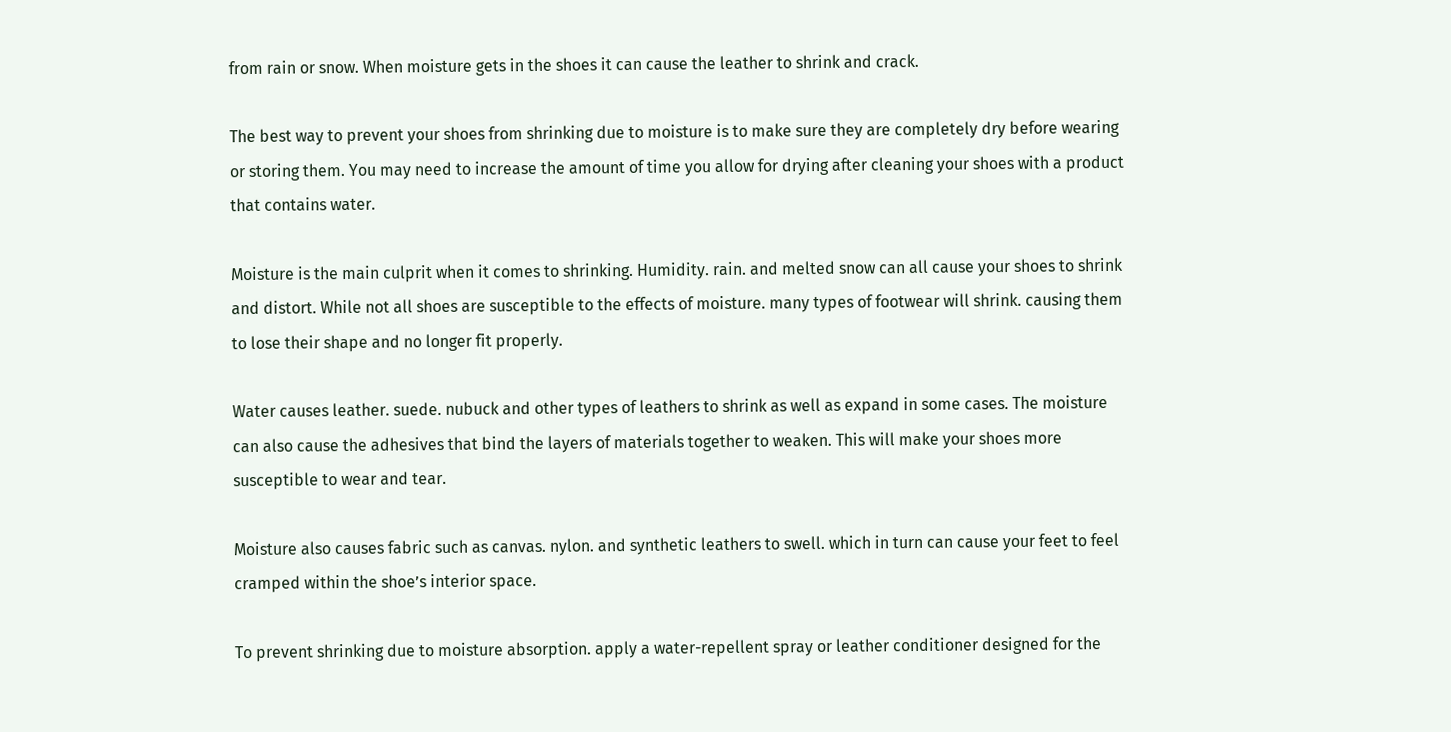from rain or snow. When moisture gets in the shoes it can cause the leather to shrink and crack.

The best way to prevent your shoes from shrinking due to moisture is to make sure they are completely dry before wearing or storing them. You may need to increase the amount of time you allow for drying after cleaning your shoes with a product that contains water.

Moisture is the main culprit when it comes to shrinking. Humidity. rain. and melted snow can all cause your shoes to shrink and distort. While not all shoes are susceptible to the effects of moisture. many types of footwear will shrink. causing them to lose their shape and no longer fit properly.

Water causes leather. suede. nubuck and other types of leathers to shrink as well as expand in some cases. The moisture can also cause the adhesives that bind the layers of materials together to weaken. This will make your shoes more susceptible to wear and tear.

Moisture also causes fabric such as canvas. nylon. and synthetic leathers to swell. which in turn can cause your feet to feel cramped within the shoe’s interior space.

To prevent shrinking due to moisture absorption. apply a water-repellent spray or leather conditioner designed for the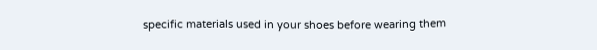specific materials used in your shoes before wearing them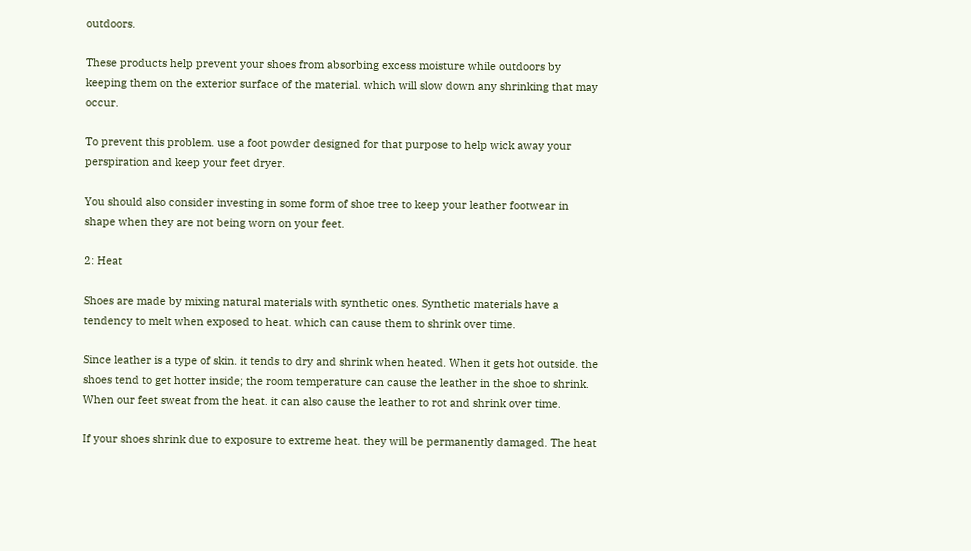outdoors.

These products help prevent your shoes from absorbing excess moisture while outdoors by keeping them on the exterior surface of the material. which will slow down any shrinking that may occur.

To prevent this problem. use a foot powder designed for that purpose to help wick away your perspiration and keep your feet dryer.

You should also consider investing in some form of shoe tree to keep your leather footwear in shape when they are not being worn on your feet.

2: Heat

Shoes are made by mixing natural materials with synthetic ones. Synthetic materials have a tendency to melt when exposed to heat. which can cause them to shrink over time.

Since leather is a type of skin. it tends to dry and shrink when heated. When it gets hot outside. the shoes tend to get hotter inside; the room temperature can cause the leather in the shoe to shrink. When our feet sweat from the heat. it can also cause the leather to rot and shrink over time.

If your shoes shrink due to exposure to extreme heat. they will be permanently damaged. The heat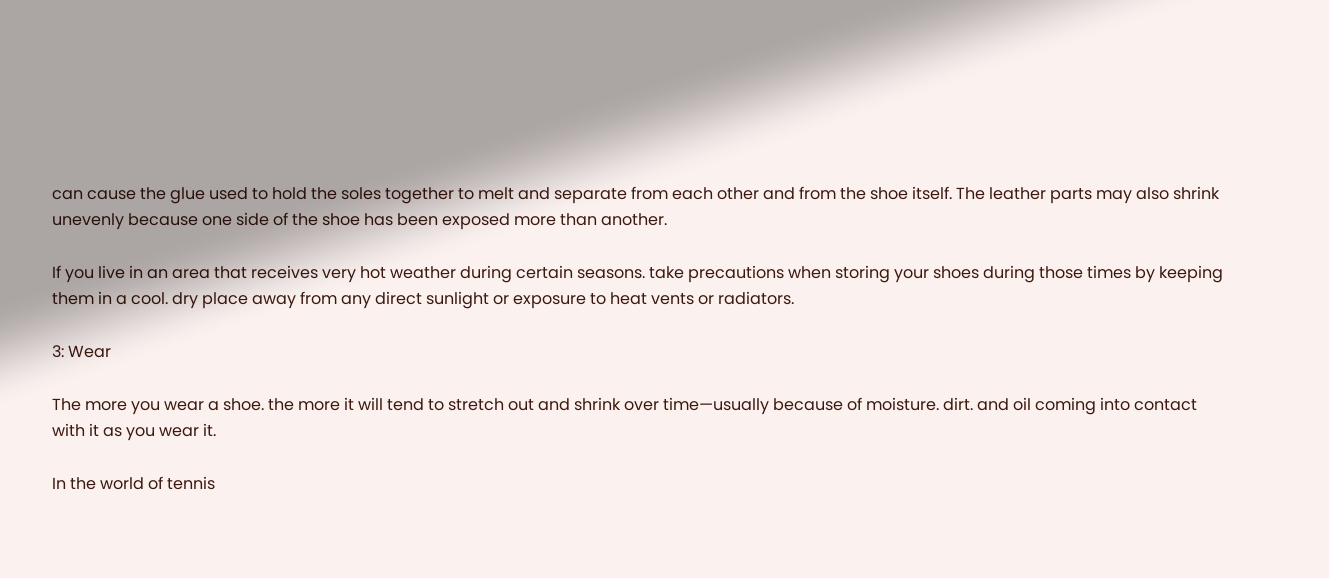can cause the glue used to hold the soles together to melt and separate from each other and from the shoe itself. The leather parts may also shrink unevenly because one side of the shoe has been exposed more than another.

If you live in an area that receives very hot weather during certain seasons. take precautions when storing your shoes during those times by keeping them in a cool. dry place away from any direct sunlight or exposure to heat vents or radiators.

3: Wear

The more you wear a shoe. the more it will tend to stretch out and shrink over time—usually because of moisture. dirt. and oil coming into contact with it as you wear it.

In the world of tennis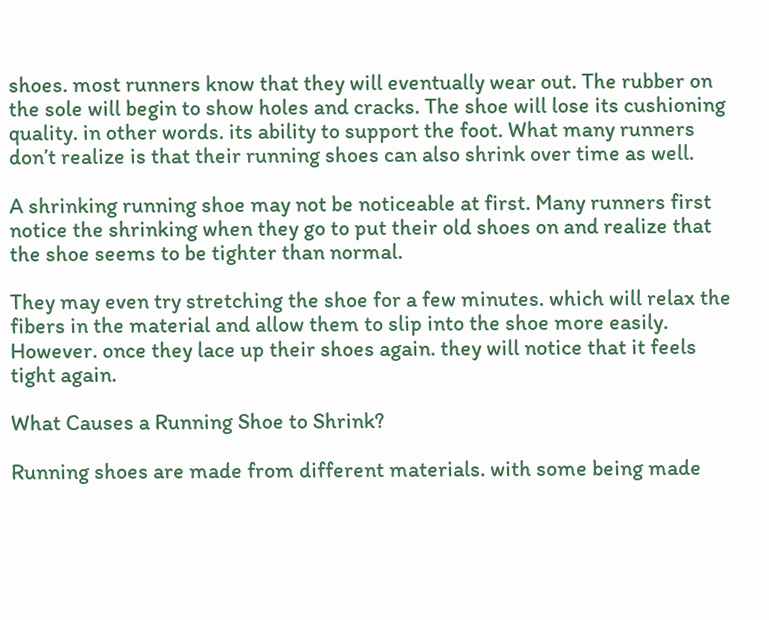shoes. most runners know that they will eventually wear out. The rubber on the sole will begin to show holes and cracks. The shoe will lose its cushioning quality. in other words. its ability to support the foot. What many runners don’t realize is that their running shoes can also shrink over time as well.

A shrinking running shoe may not be noticeable at first. Many runners first notice the shrinking when they go to put their old shoes on and realize that the shoe seems to be tighter than normal.

They may even try stretching the shoe for a few minutes. which will relax the fibers in the material and allow them to slip into the shoe more easily. However. once they lace up their shoes again. they will notice that it feels tight again.

What Causes a Running Shoe to Shrink?

Running shoes are made from different materials. with some being made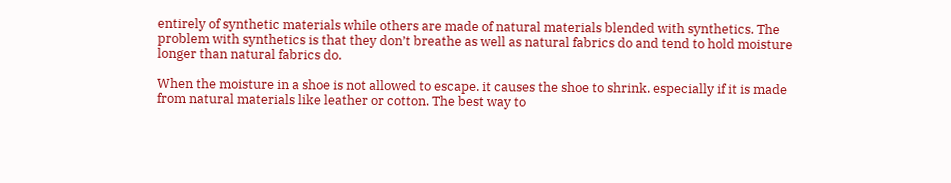entirely of synthetic materials while others are made of natural materials blended with synthetics. The problem with synthetics is that they don’t breathe as well as natural fabrics do and tend to hold moisture longer than natural fabrics do.

When the moisture in a shoe is not allowed to escape. it causes the shoe to shrink. especially if it is made from natural materials like leather or cotton. The best way to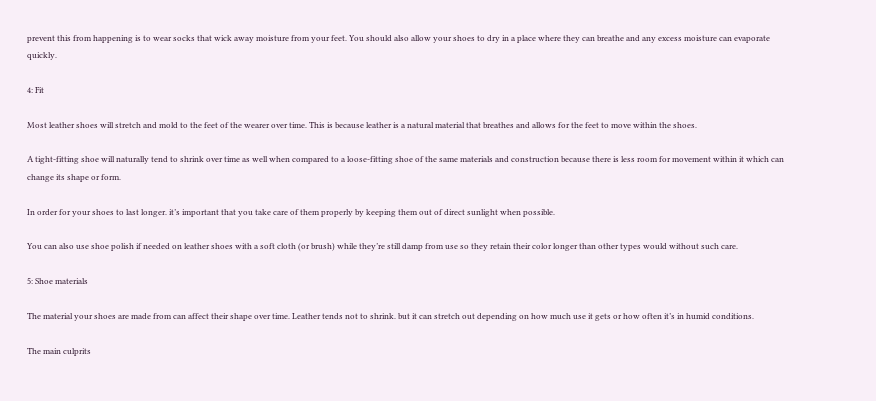prevent this from happening is to wear socks that wick away moisture from your feet. You should also allow your shoes to dry in a place where they can breathe and any excess moisture can evaporate quickly.

4: Fit

Most leather shoes will stretch and mold to the feet of the wearer over time. This is because leather is a natural material that breathes and allows for the feet to move within the shoes.

A tight-fitting shoe will naturally tend to shrink over time as well when compared to a loose-fitting shoe of the same materials and construction because there is less room for movement within it which can change its shape or form.

In order for your shoes to last longer. it’s important that you take care of them properly by keeping them out of direct sunlight when possible.

You can also use shoe polish if needed on leather shoes with a soft cloth (or brush) while they’re still damp from use so they retain their color longer than other types would without such care.

5: Shoe materials

The material your shoes are made from can affect their shape over time. Leather tends not to shrink. but it can stretch out depending on how much use it gets or how often it’s in humid conditions.

The main culprits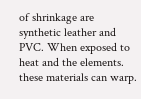of shrinkage are synthetic leather and PVC. When exposed to heat and the elements. these materials can warp.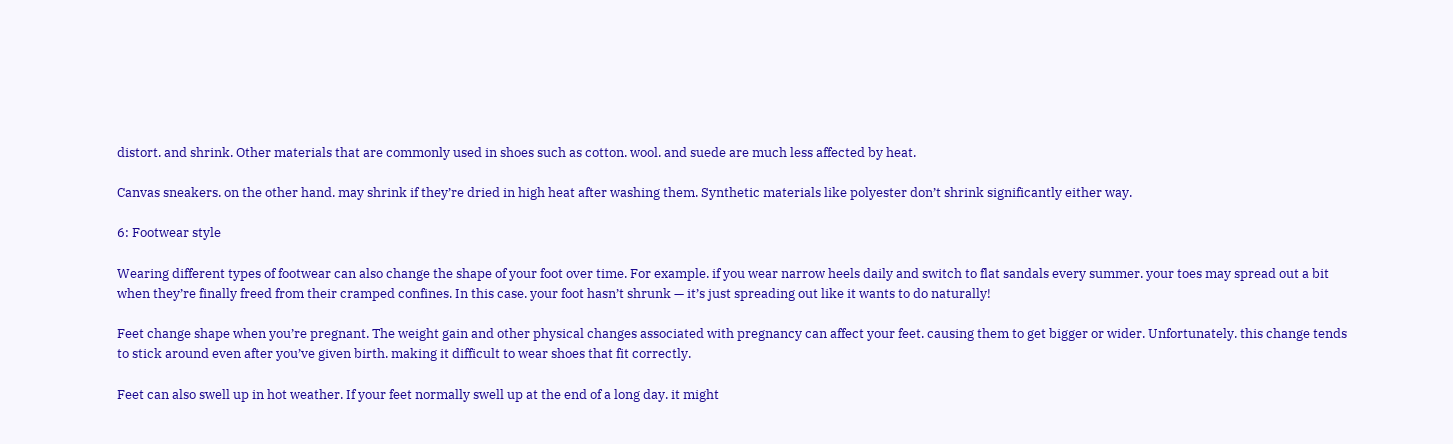distort. and shrink. Other materials that are commonly used in shoes such as cotton. wool. and suede are much less affected by heat.

Canvas sneakers. on the other hand. may shrink if they’re dried in high heat after washing them. Synthetic materials like polyester don’t shrink significantly either way.

6: Footwear style

Wearing different types of footwear can also change the shape of your foot over time. For example. if you wear narrow heels daily and switch to flat sandals every summer. your toes may spread out a bit when they’re finally freed from their cramped confines. In this case. your foot hasn’t shrunk — it’s just spreading out like it wants to do naturally!

Feet change shape when you’re pregnant. The weight gain and other physical changes associated with pregnancy can affect your feet. causing them to get bigger or wider. Unfortunately. this change tends to stick around even after you’ve given birth. making it difficult to wear shoes that fit correctly.

Feet can also swell up in hot weather. If your feet normally swell up at the end of a long day. it might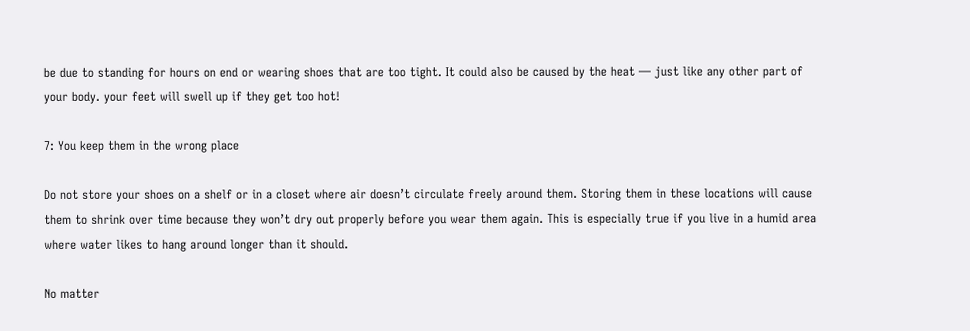be due to standing for hours on end or wearing shoes that are too tight. It could also be caused by the heat — just like any other part of your body. your feet will swell up if they get too hot!

7: You keep them in the wrong place

Do not store your shoes on a shelf or in a closet where air doesn’t circulate freely around them. Storing them in these locations will cause them to shrink over time because they won’t dry out properly before you wear them again. This is especially true if you live in a humid area where water likes to hang around longer than it should.

No matter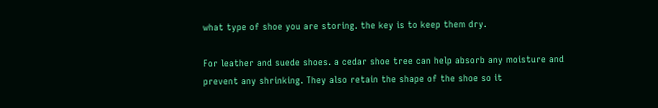what type of shoe you are storing. the key is to keep them dry.

For leather and suede shoes. a cedar shoe tree can help absorb any moisture and prevent any shrinking. They also retain the shape of the shoe so it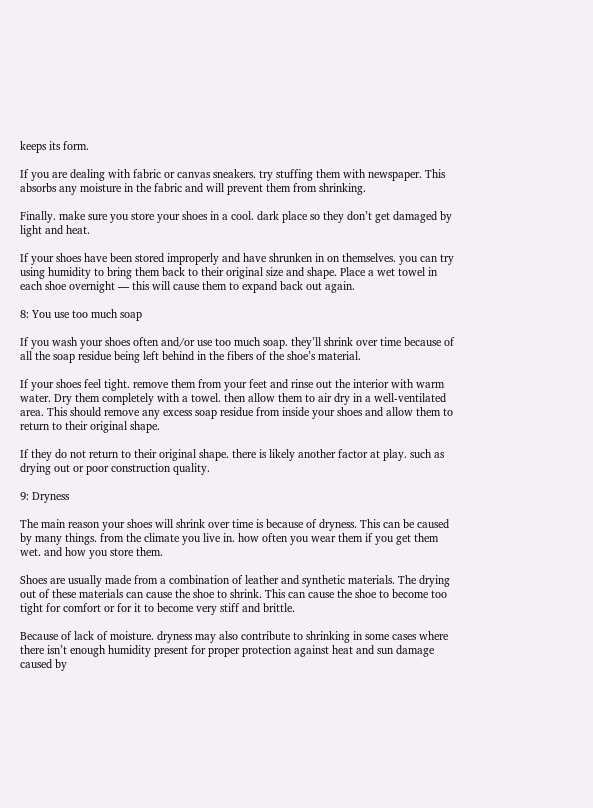keeps its form.

If you are dealing with fabric or canvas sneakers. try stuffing them with newspaper. This absorbs any moisture in the fabric and will prevent them from shrinking.

Finally. make sure you store your shoes in a cool. dark place so they don’t get damaged by light and heat.

If your shoes have been stored improperly and have shrunken in on themselves. you can try using humidity to bring them back to their original size and shape. Place a wet towel in each shoe overnight — this will cause them to expand back out again.

8: You use too much soap

If you wash your shoes often and/or use too much soap. they’ll shrink over time because of all the soap residue being left behind in the fibers of the shoe’s material.

If your shoes feel tight. remove them from your feet and rinse out the interior with warm water. Dry them completely with a towel. then allow them to air dry in a well-ventilated area. This should remove any excess soap residue from inside your shoes and allow them to return to their original shape.

If they do not return to their original shape. there is likely another factor at play. such as drying out or poor construction quality.

9: Dryness

The main reason your shoes will shrink over time is because of dryness. This can be caused by many things. from the climate you live in. how often you wear them if you get them wet. and how you store them.

Shoes are usually made from a combination of leather and synthetic materials. The drying out of these materials can cause the shoe to shrink. This can cause the shoe to become too tight for comfort or for it to become very stiff and brittle.

Because of lack of moisture. dryness may also contribute to shrinking in some cases where there isn’t enough humidity present for proper protection against heat and sun damage caused by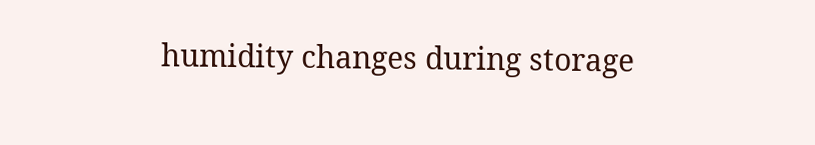humidity changes during storage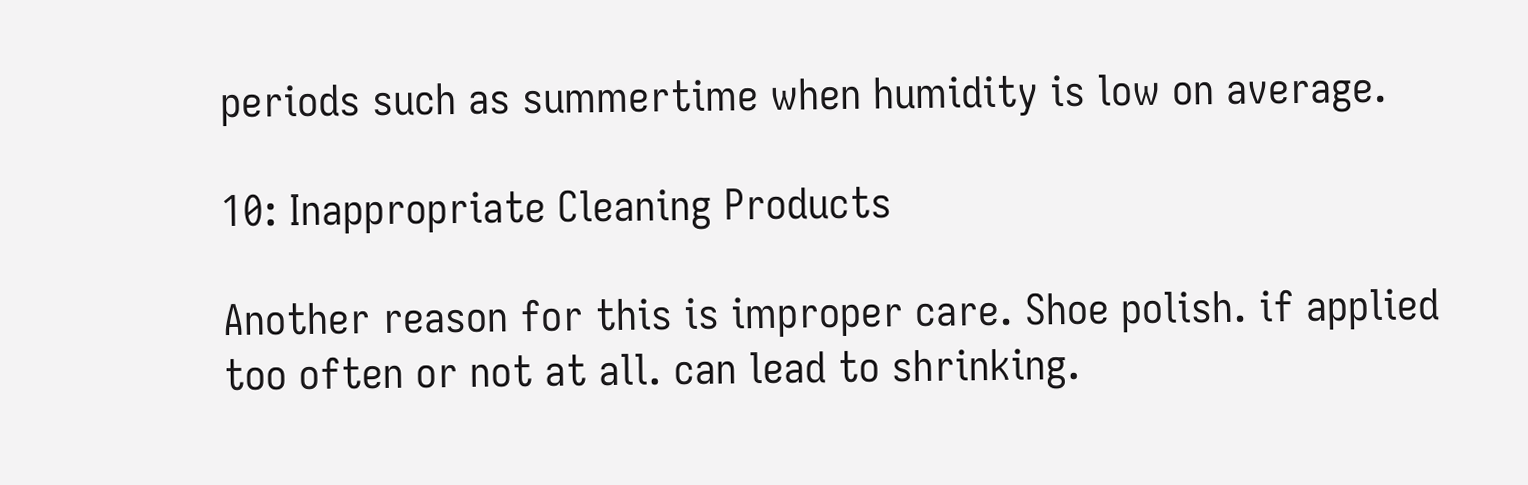periods such as summertime when humidity is low on average.

10: Inappropriate Cleaning Products

Another reason for this is improper care. Shoe polish. if applied too often or not at all. can lead to shrinking.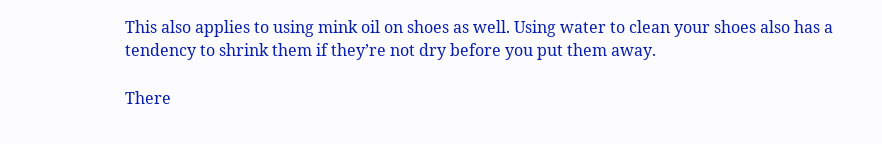This also applies to using mink oil on shoes as well. Using water to clean your shoes also has a tendency to shrink them if they’re not dry before you put them away.

There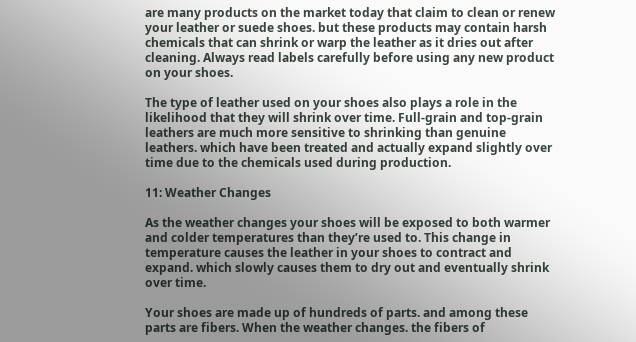are many products on the market today that claim to clean or renew your leather or suede shoes. but these products may contain harsh chemicals that can shrink or warp the leather as it dries out after cleaning. Always read labels carefully before using any new product on your shoes.

The type of leather used on your shoes also plays a role in the likelihood that they will shrink over time. Full-grain and top-grain leathers are much more sensitive to shrinking than genuine leathers. which have been treated and actually expand slightly over time due to the chemicals used during production.

11: Weather Changes

As the weather changes your shoes will be exposed to both warmer and colder temperatures than they’re used to. This change in temperature causes the leather in your shoes to contract and expand. which slowly causes them to dry out and eventually shrink over time.

Your shoes are made up of hundreds of parts. and among these parts are fibers. When the weather changes. the fibers of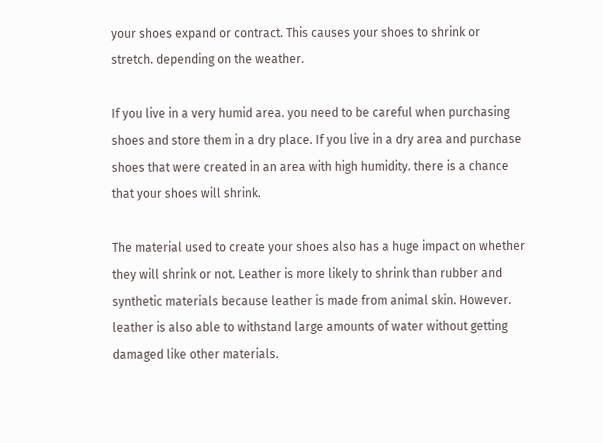your shoes expand or contract. This causes your shoes to shrink or stretch. depending on the weather.

If you live in a very humid area. you need to be careful when purchasing shoes and store them in a dry place. If you live in a dry area and purchase shoes that were created in an area with high humidity. there is a chance that your shoes will shrink.

The material used to create your shoes also has a huge impact on whether they will shrink or not. Leather is more likely to shrink than rubber and synthetic materials because leather is made from animal skin. However. leather is also able to withstand large amounts of water without getting damaged like other materials.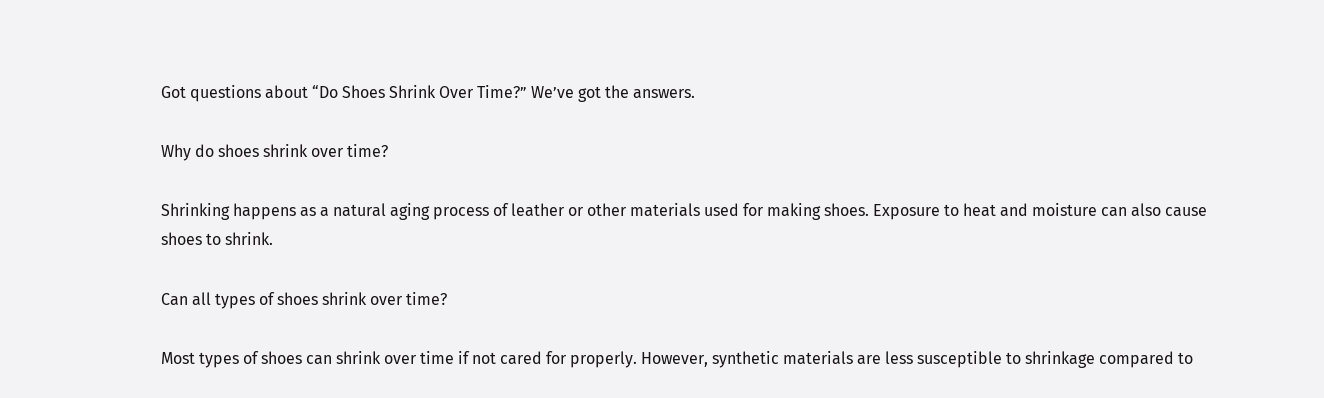Got questions about “Do Shoes Shrink Over Time?” We’ve got the answers.

Why do shoes shrink over time?

Shrinking happens as a natural aging process of leather or other materials used for making shoes. Exposure to heat and moisture can also cause shoes to shrink.

Can all types of shoes shrink over time?

Most types of shoes can shrink over time if not cared for properly. However, synthetic materials are less susceptible to shrinkage compared to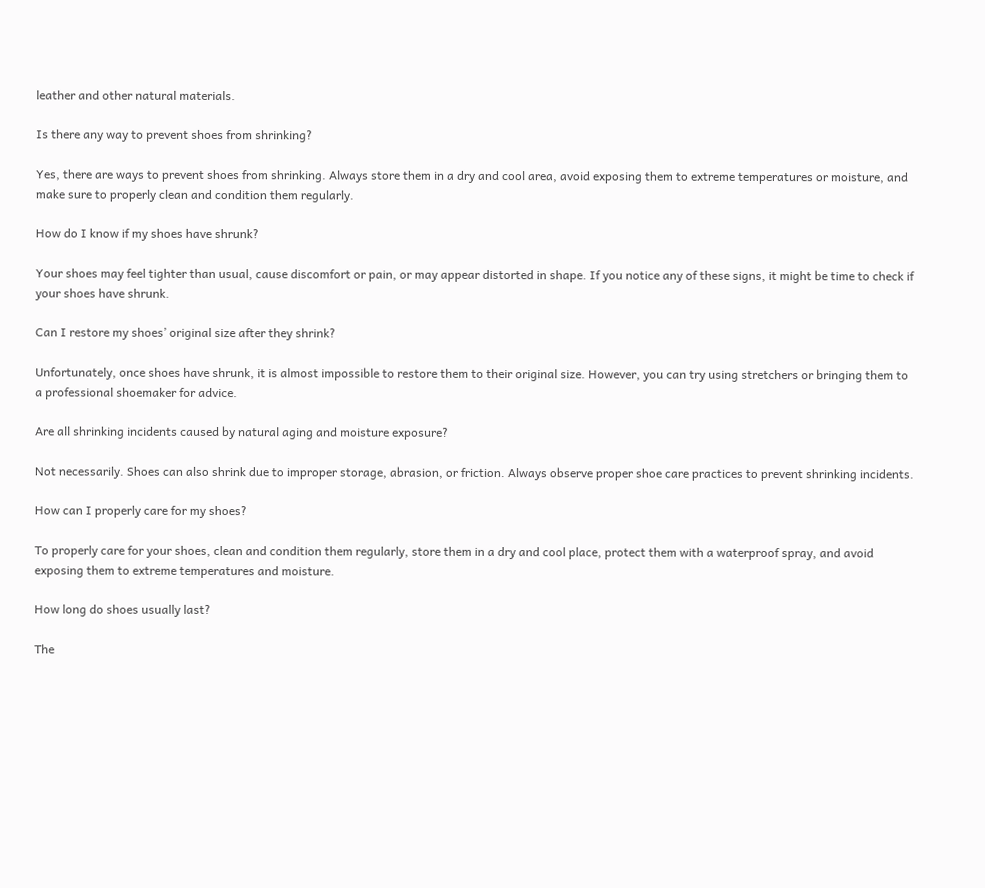leather and other natural materials.

Is there any way to prevent shoes from shrinking?

Yes, there are ways to prevent shoes from shrinking. Always store them in a dry and cool area, avoid exposing them to extreme temperatures or moisture, and make sure to properly clean and condition them regularly.

How do I know if my shoes have shrunk?

Your shoes may feel tighter than usual, cause discomfort or pain, or may appear distorted in shape. If you notice any of these signs, it might be time to check if your shoes have shrunk.

Can I restore my shoes’ original size after they shrink?

Unfortunately, once shoes have shrunk, it is almost impossible to restore them to their original size. However, you can try using stretchers or bringing them to a professional shoemaker for advice.

Are all shrinking incidents caused by natural aging and moisture exposure?

Not necessarily. Shoes can also shrink due to improper storage, abrasion, or friction. Always observe proper shoe care practices to prevent shrinking incidents.

How can I properly care for my shoes?

To properly care for your shoes, clean and condition them regularly, store them in a dry and cool place, protect them with a waterproof spray, and avoid exposing them to extreme temperatures and moisture.

How long do shoes usually last?

The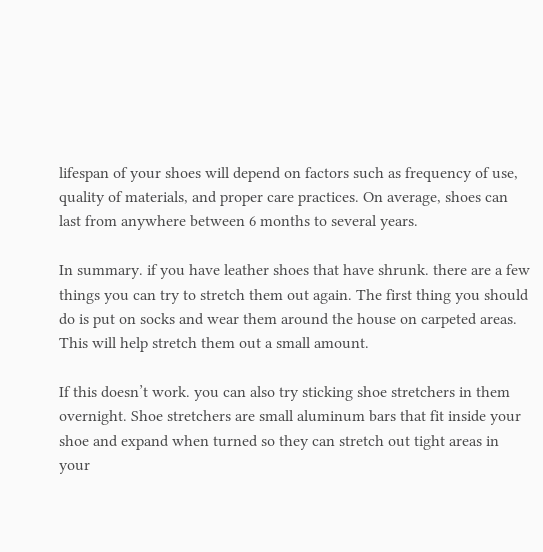lifespan of your shoes will depend on factors such as frequency of use, quality of materials, and proper care practices. On average, shoes can last from anywhere between 6 months to several years.

In summary. if you have leather shoes that have shrunk. there are a few things you can try to stretch them out again. The first thing you should do is put on socks and wear them around the house on carpeted areas. This will help stretch them out a small amount.

If this doesn’t work. you can also try sticking shoe stretchers in them overnight. Shoe stretchers are small aluminum bars that fit inside your shoe and expand when turned so they can stretch out tight areas in your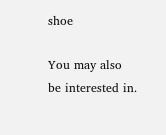shoe

You may also be interested in.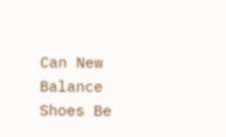Can New Balance Shoes Be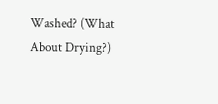Washed? (What About Drying?)